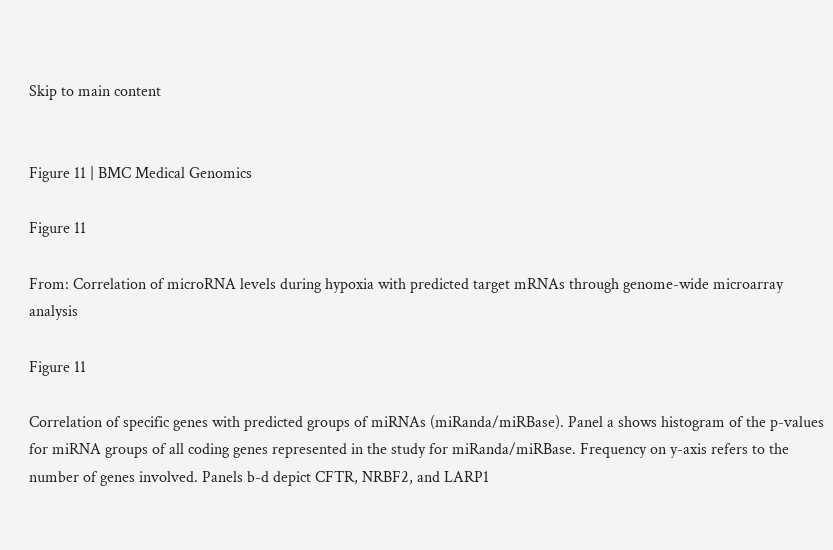Skip to main content


Figure 11 | BMC Medical Genomics

Figure 11

From: Correlation of microRNA levels during hypoxia with predicted target mRNAs through genome-wide microarray analysis

Figure 11

Correlation of specific genes with predicted groups of miRNAs (miRanda/miRBase). Panel a shows histogram of the p-values for miRNA groups of all coding genes represented in the study for miRanda/miRBase. Frequency on y-axis refers to the number of genes involved. Panels b-d depict CFTR, NRBF2, and LARP1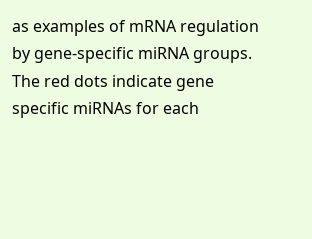as examples of mRNA regulation by gene-specific miRNA groups. The red dots indicate gene specific miRNAs for each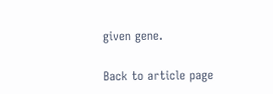given gene.

Back to article page